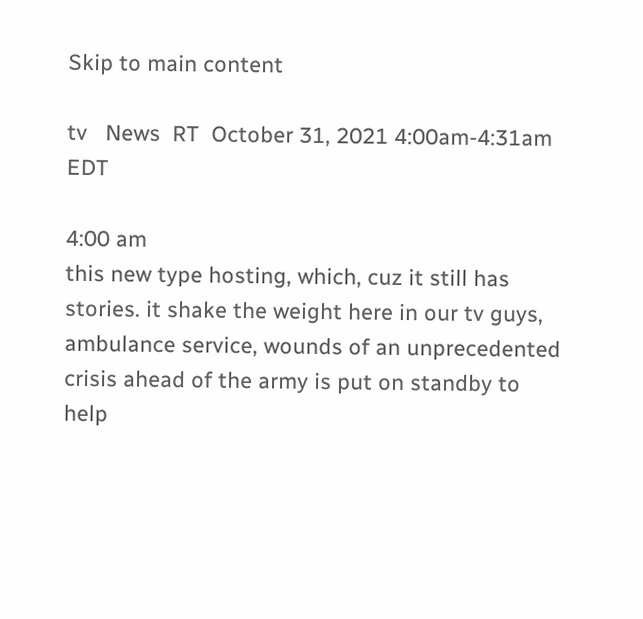Skip to main content

tv   News  RT  October 31, 2021 4:00am-4:31am EDT

4:00 am
this new type hosting, which, cuz it still has stories. it shake the weight here in our tv guys, ambulance service, wounds of an unprecedented crisis ahead of the army is put on standby to help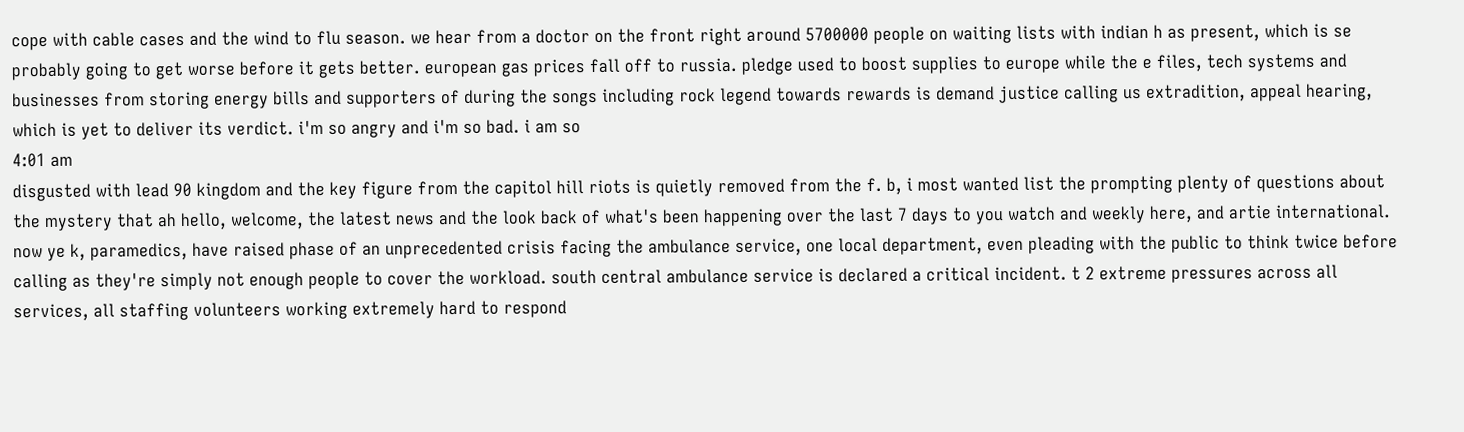cope with cable cases and the wind to flu season. we hear from a doctor on the front right around 5700000 people on waiting lists with indian h as present, which is se probably going to get worse before it gets better. european gas prices fall off to russia. pledge used to boost supplies to europe while the e files, tech systems and businesses from storing energy bills and supporters of during the songs including rock legend towards rewards is demand justice calling us extradition, appeal hearing, which is yet to deliver its verdict. i'm so angry and i'm so bad. i am so
4:01 am
disgusted with lead 90 kingdom and the key figure from the capitol hill riots is quietly removed from the f. b, i most wanted list the prompting plenty of questions about the mystery that ah hello, welcome, the latest news and the look back of what's been happening over the last 7 days to you watch and weekly here, and artie international. now ye k, paramedics, have raised phase of an unprecedented crisis facing the ambulance service, one local department, even pleading with the public to think twice before calling as they're simply not enough people to cover the workload. south central ambulance service is declared a critical incident. t 2 extreme pressures across all services, all staffing volunteers working extremely hard to respond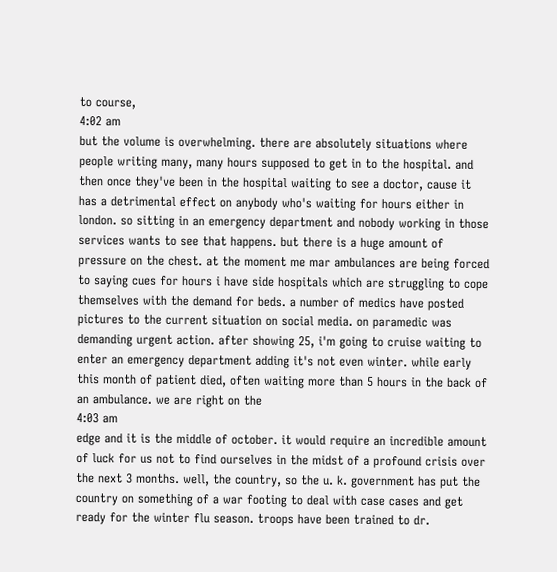to course,
4:02 am
but the volume is overwhelming. there are absolutely situations where people writing many, many hours supposed to get in to the hospital. and then once they've been in the hospital waiting to see a doctor, cause it has a detrimental effect on anybody who's waiting for hours either in london. so sitting in an emergency department and nobody working in those services wants to see that happens. but there is a huge amount of pressure on the chest. at the moment me mar ambulances are being forced to saying cues for hours i have side hospitals which are struggling to cope themselves with the demand for beds. a number of medics have posted pictures to the current situation on social media. on paramedic was demanding urgent action. after showing 25, i'm going to cruise waiting to enter an emergency department adding it's not even winter. while early this month of patient died, often waiting more than 5 hours in the back of an ambulance. we are right on the
4:03 am
edge and it is the middle of october. it would require an incredible amount of luck for us not to find ourselves in the midst of a profound crisis over the next 3 months. well, the country, so the u. k. government has put the country on something of a war footing to deal with case cases and get ready for the winter flu season. troops have been trained to dr.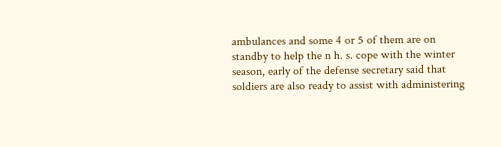ambulances and some 4 or 5 of them are on standby to help the n h. s. cope with the winter season, early of the defense secretary said that soldiers are also ready to assist with administering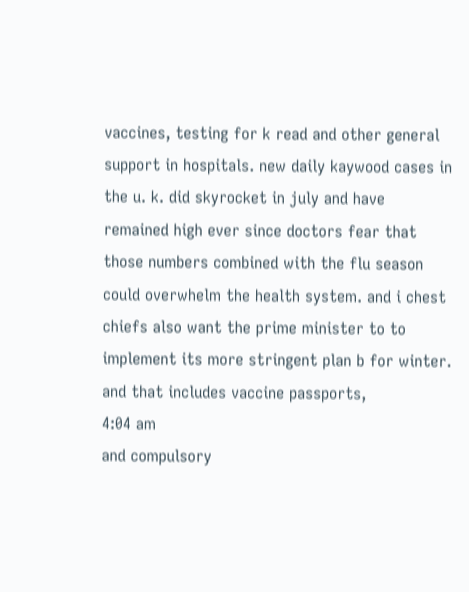vaccines, testing for k read and other general support in hospitals. new daily kaywood cases in the u. k. did skyrocket in july and have remained high ever since doctors fear that those numbers combined with the flu season could overwhelm the health system. and i chest chiefs also want the prime minister to to implement its more stringent plan b for winter. and that includes vaccine passports,
4:04 am
and compulsory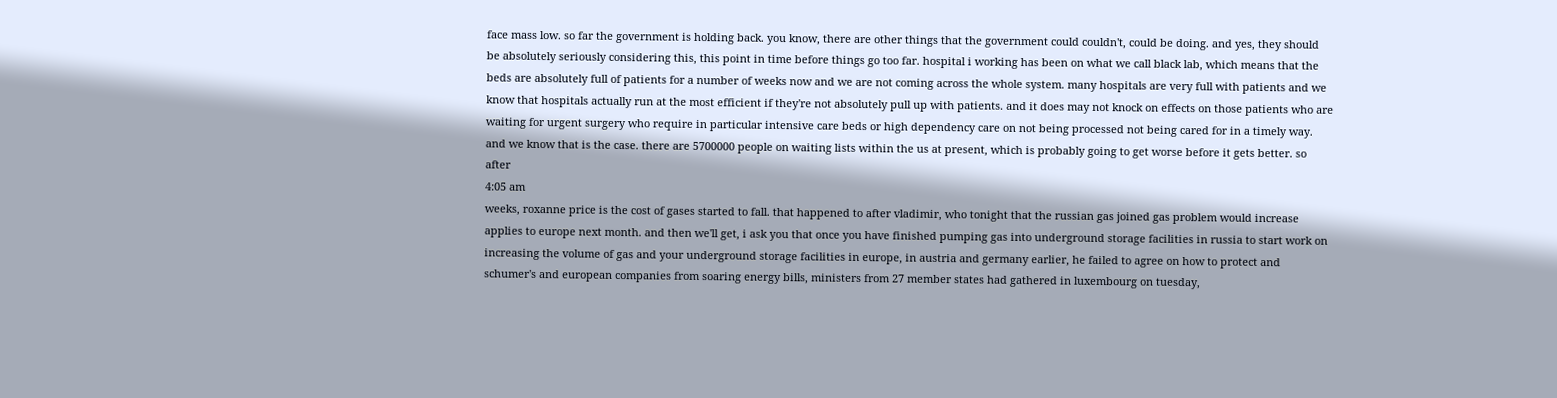face mass low. so far the government is holding back. you know, there are other things that the government could couldn't, could be doing. and yes, they should be absolutely seriously considering this, this point in time before things go too far. hospital i working has been on what we call black lab, which means that the beds are absolutely full of patients for a number of weeks now and we are not coming across the whole system. many hospitals are very full with patients and we know that hospitals actually run at the most efficient if they're not absolutely pull up with patients. and it does may not knock on effects on those patients who are waiting for urgent surgery who require in particular intensive care beds or high dependency care on not being processed not being cared for in a timely way. and we know that is the case. there are 5700000 people on waiting lists within the us at present, which is probably going to get worse before it gets better. so after
4:05 am
weeks, roxanne price is the cost of gases started to fall. that happened to after vladimir, who tonight that the russian gas joined gas problem would increase applies to europe next month. and then we'll get, i ask you that once you have finished pumping gas into underground storage facilities in russia to start work on increasing the volume of gas and your underground storage facilities in europe, in austria and germany earlier, he failed to agree on how to protect and schumer's and european companies from soaring energy bills, ministers from 27 member states had gathered in luxembourg on tuesday,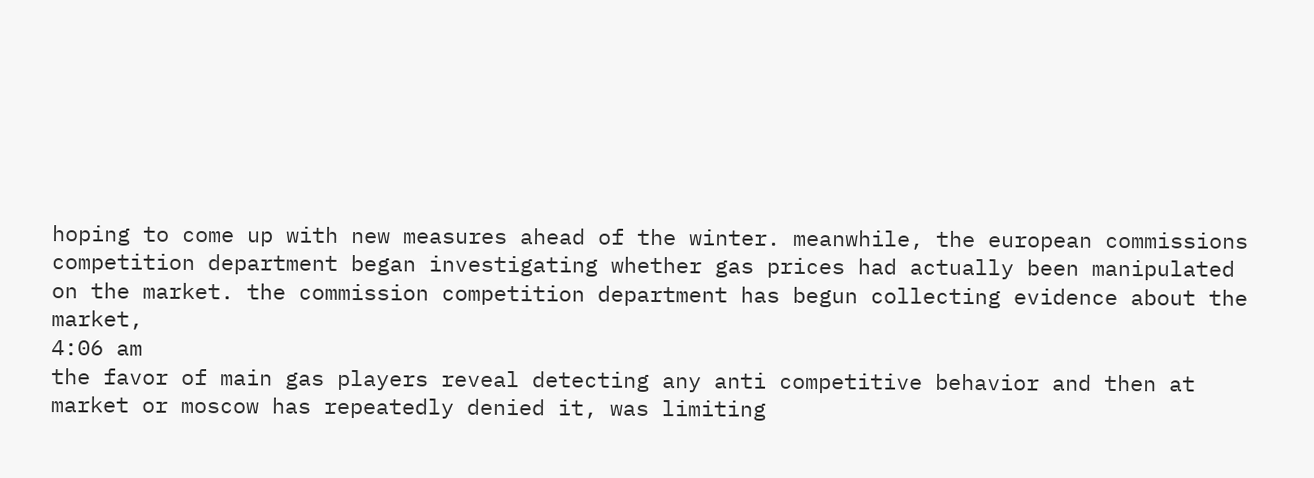hoping to come up with new measures ahead of the winter. meanwhile, the european commissions competition department began investigating whether gas prices had actually been manipulated on the market. the commission competition department has begun collecting evidence about the market,
4:06 am
the favor of main gas players reveal detecting any anti competitive behavior and then at market or moscow has repeatedly denied it, was limiting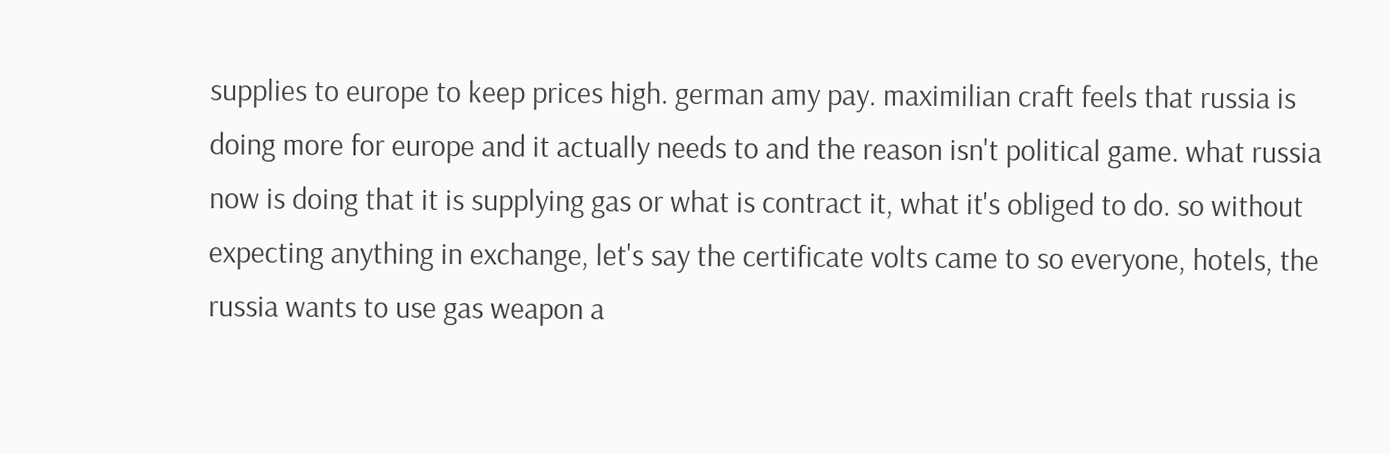supplies to europe to keep prices high. german amy pay. maximilian craft feels that russia is doing more for europe and it actually needs to and the reason isn't political game. what russia now is doing that it is supplying gas or what is contract it, what it's obliged to do. so without expecting anything in exchange, let's say the certificate volts came to so everyone, hotels, the russia wants to use gas weapon a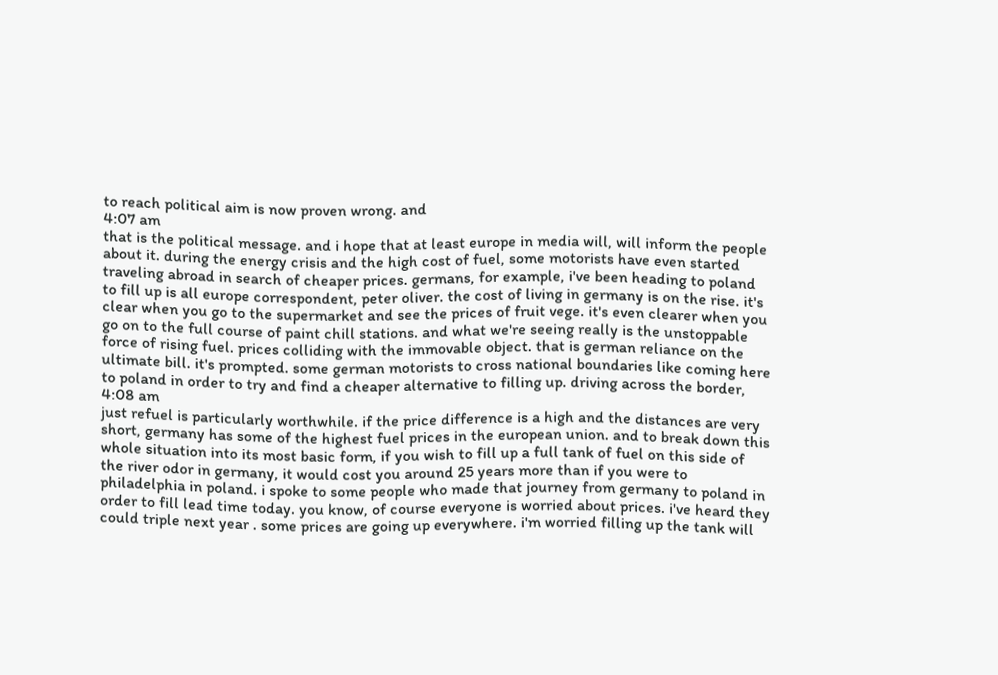to reach political aim is now proven wrong. and
4:07 am
that is the political message. and i hope that at least europe in media will, will inform the people about it. during the energy crisis and the high cost of fuel, some motorists have even started traveling abroad in search of cheaper prices. germans, for example, i've been heading to poland to fill up is all europe correspondent, peter oliver. the cost of living in germany is on the rise. it's clear when you go to the supermarket and see the prices of fruit vege. it's even clearer when you go on to the full course of paint chill stations. and what we're seeing really is the unstoppable force of rising fuel. prices colliding with the immovable object. that is german reliance on the ultimate bill. it's prompted. some german motorists to cross national boundaries like coming here to poland in order to try and find a cheaper alternative to filling up. driving across the border,
4:08 am
just refuel is particularly worthwhile. if the price difference is a high and the distances are very short, germany has some of the highest fuel prices in the european union. and to break down this whole situation into its most basic form, if you wish to fill up a full tank of fuel on this side of the river odor in germany, it would cost you around 25 years more than if you were to philadelphia in poland. i spoke to some people who made that journey from germany to poland in order to fill lead time today. you know, of course everyone is worried about prices. i've heard they could triple next year . some prices are going up everywhere. i'm worried filling up the tank will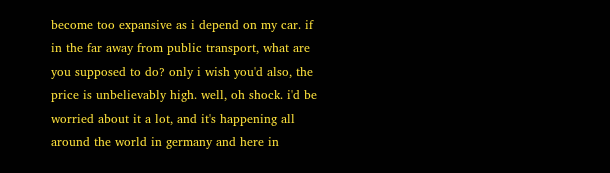become too expansive as i depend on my car. if in the far away from public transport, what are you supposed to do? only i wish you'd also, the price is unbelievably high. well, oh shock. i'd be worried about it a lot, and it's happening all around the world in germany and here in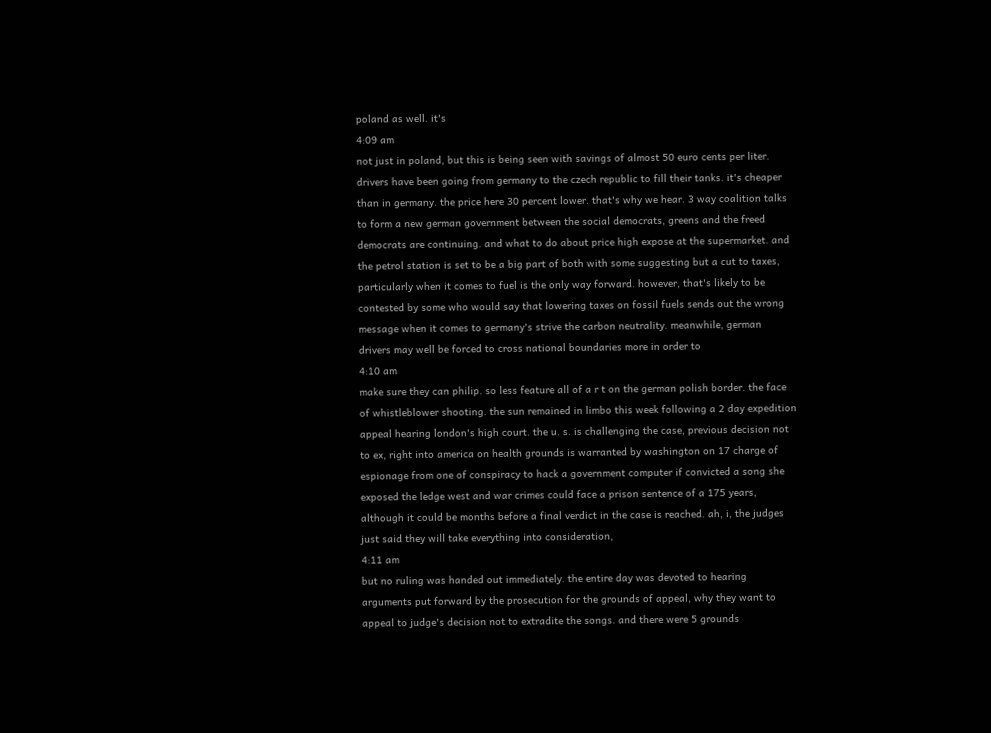poland as well. it's
4:09 am
not just in poland, but this is being seen with savings of almost 50 euro cents per liter. drivers have been going from germany to the czech republic to fill their tanks. it's cheaper than in germany. the price here 30 percent lower. that's why we hear. 3 way coalition talks to form a new german government between the social democrats, greens and the freed democrats are continuing. and what to do about price high expose at the supermarket. and the petrol station is set to be a big part of both with some suggesting but a cut to taxes, particularly when it comes to fuel is the only way forward. however, that's likely to be contested by some who would say that lowering taxes on fossil fuels sends out the wrong message when it comes to germany's strive the carbon neutrality. meanwhile, german drivers may well be forced to cross national boundaries more in order to
4:10 am
make sure they can philip. so less feature all of a r t on the german polish border. the face of whistleblower shooting. the sun remained in limbo this week following a 2 day expedition appeal hearing london's high court. the u. s. is challenging the case, previous decision not to ex, right into america on health grounds is warranted by washington on 17 charge of espionage from one of conspiracy to hack a government computer if convicted a song she exposed the ledge west and war crimes could face a prison sentence of a 175 years, although it could be months before a final verdict in the case is reached. ah, i, the judges just said they will take everything into consideration,
4:11 am
but no ruling was handed out immediately. the entire day was devoted to hearing arguments put forward by the prosecution for the grounds of appeal, why they want to appeal to judge's decision not to extradite the songs. and there were 5 grounds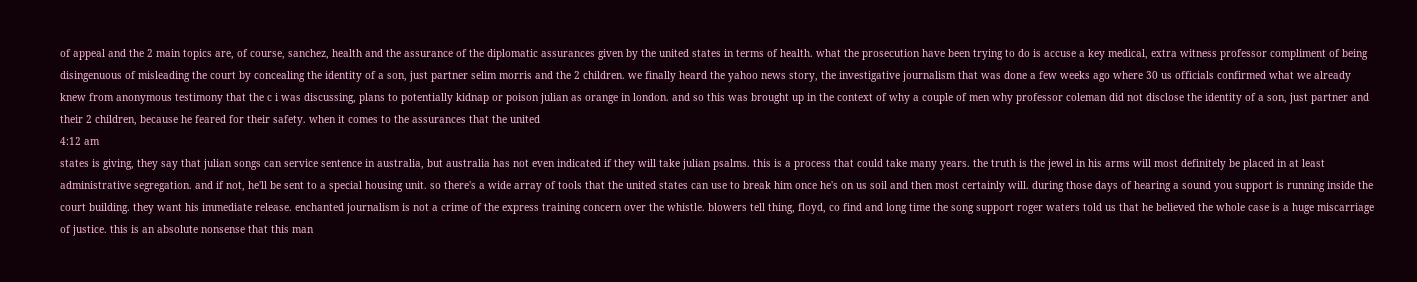of appeal and the 2 main topics are, of course, sanchez, health and the assurance of the diplomatic assurances given by the united states in terms of health. what the prosecution have been trying to do is accuse a key medical, extra witness professor compliment of being disingenuous of misleading the court by concealing the identity of a son, just partner selim morris and the 2 children. we finally heard the yahoo news story, the investigative journalism that was done a few weeks ago where 30 us officials confirmed what we already knew from anonymous testimony that the c i was discussing, plans to potentially kidnap or poison julian as orange in london. and so this was brought up in the context of why a couple of men why professor coleman did not disclose the identity of a son, just partner and their 2 children, because he feared for their safety. when it comes to the assurances that the united
4:12 am
states is giving, they say that julian songs can service sentence in australia, but australia has not even indicated if they will take julian psalms. this is a process that could take many years. the truth is the jewel in his arms will most definitely be placed in at least administrative segregation. and if not, he'll be sent to a special housing unit. so there's a wide array of tools that the united states can use to break him once he's on us soil and then most certainly will. during those days of hearing a sound you support is running inside the court building. they want his immediate release. enchanted journalism is not a crime of the express training concern over the whistle. blowers tell thing, floyd, co find and long time the song support roger waters told us that he believed the whole case is a huge miscarriage of justice. this is an absolute nonsense that this man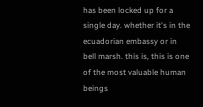has been locked up for a single day. whether it's in the ecuadorian embassy or in bell marsh. this is, this is one of the most valuable human beings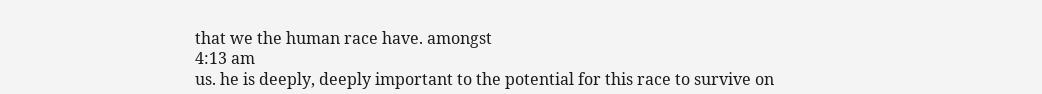that we the human race have. amongst
4:13 am
us. he is deeply, deeply important to the potential for this race to survive on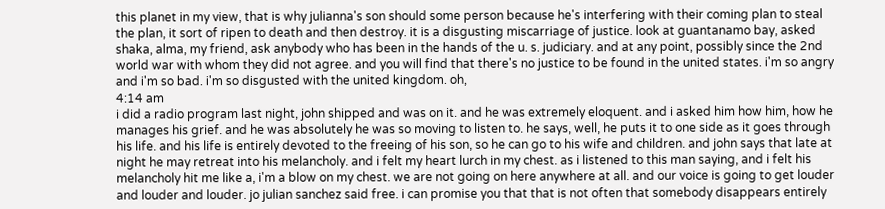this planet in my view, that is why julianna's son should some person because he's interfering with their coming plan to steal the plan, it sort of ripen to death and then destroy. it is a disgusting miscarriage of justice. look at guantanamo bay, asked shaka, alma, my friend, ask anybody who has been in the hands of the u. s. judiciary. and at any point, possibly since the 2nd world war with whom they did not agree. and you will find that there's no justice to be found in the united states. i'm so angry and i'm so bad. i'm so disgusted with the united kingdom. oh,
4:14 am
i did a radio program last night, john shipped and was on it. and he was extremely eloquent. and i asked him how him, how he manages his grief. and he was absolutely he was so moving to listen to. he says, well, he puts it to one side as it goes through his life. and his life is entirely devoted to the freeing of his son, so he can go to his wife and children. and john says that late at night he may retreat into his melancholy. and i felt my heart lurch in my chest. as i listened to this man saying, and i felt his melancholy hit me like a, i'm a blow on my chest. we are not going on here anywhere at all. and our voice is going to get louder and louder and louder. jo julian sanchez said free. i can promise you that that is not often that somebody disappears entirely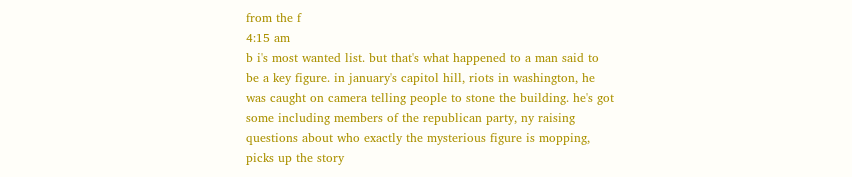from the f
4:15 am
b i's most wanted list. but that's what happened to a man said to be a key figure. in january's capitol hill, riots in washington, he was caught on camera telling people to stone the building. he's got some including members of the republican party, ny raising questions about who exactly the mysterious figure is mopping, picks up the story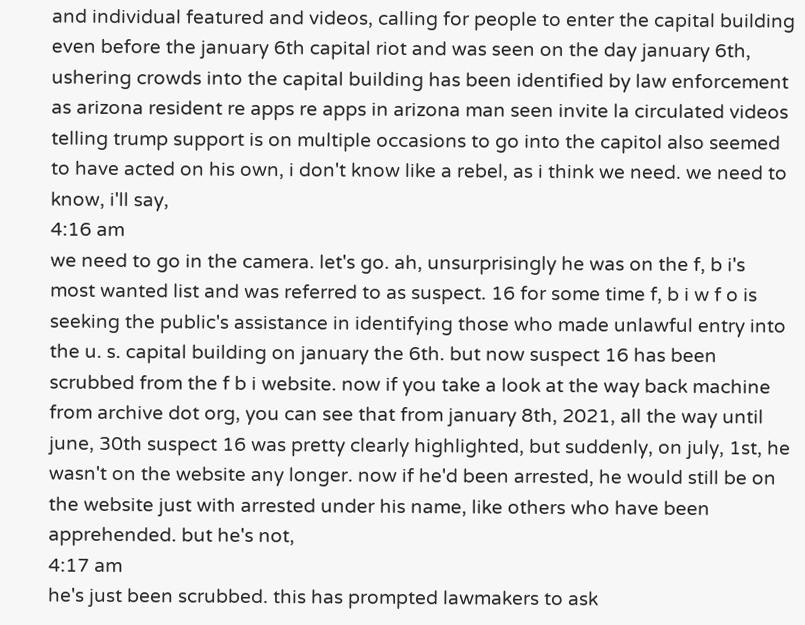and individual featured and videos, calling for people to enter the capital building even before the january 6th capital riot and was seen on the day january 6th, ushering crowds into the capital building has been identified by law enforcement as arizona resident re apps re apps in arizona man seen invite la circulated videos telling trump support is on multiple occasions to go into the capitol also seemed to have acted on his own, i don't know like a rebel, as i think we need. we need to know, i'll say,
4:16 am
we need to go in the camera. let's go. ah, unsurprisingly he was on the f, b i's most wanted list and was referred to as suspect. 16 for some time f, b i w f o is seeking the public's assistance in identifying those who made unlawful entry into the u. s. capital building on january the 6th. but now suspect 16 has been scrubbed from the f b i website. now if you take a look at the way back machine from archive dot org, you can see that from january 8th, 2021, all the way until june, 30th suspect 16 was pretty clearly highlighted, but suddenly, on july, 1st, he wasn't on the website any longer. now if he'd been arrested, he would still be on the website just with arrested under his name, like others who have been apprehended. but he's not,
4:17 am
he's just been scrubbed. this has prompted lawmakers to ask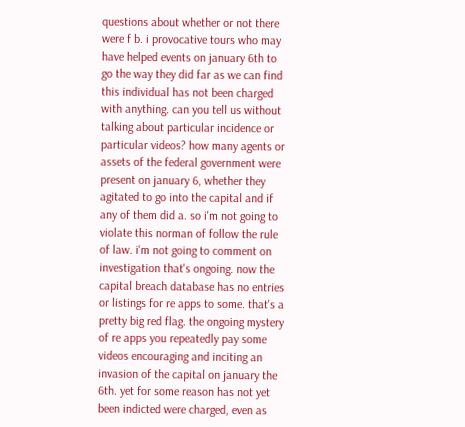questions about whether or not there were f b. i provocative tours who may have helped events on january 6th to go the way they did far as we can find this individual has not been charged with anything. can you tell us without talking about particular incidence or particular videos? how many agents or assets of the federal government were present on january 6, whether they agitated to go into the capital and if any of them did a. so i'm not going to violate this norman of follow the rule of law. i'm not going to comment on investigation that's ongoing. now the capital breach database has no entries or listings for re apps to some. that's a pretty big red flag. the ongoing mystery of re apps you repeatedly pay some videos encouraging and inciting an invasion of the capital on january the 6th. yet for some reason has not yet been indicted were charged, even as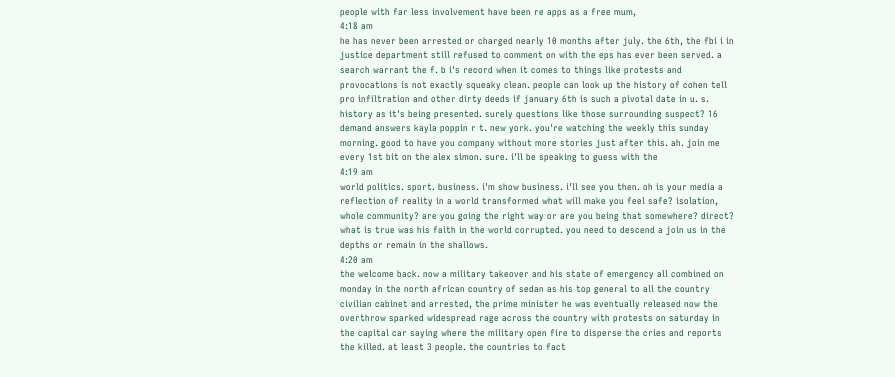people with far less involvement have been re apps as a free mum,
4:18 am
he has never been arrested or charged nearly 10 months after july. the 6th, the fbi i in justice department still refused to comment on with the eps has ever been served. a search warrant the f. b i's record when it comes to things like protests and provocations is not exactly squeaky clean. people can look up the history of cohen tell pro infiltration and other dirty deeds if january 6th is such a pivotal date in u. s. history as it's being presented. surely questions like those surrounding suspect? 16 demand answers kayla poppin r t. new york. you're watching the weekly this sunday morning. good to have you company without more stories just after this. ah. join me every 1st bit on the alex simon. sure. i'll be speaking to guess with the
4:19 am
world politics. sport. business. i'm show business. i'll see you then. oh is your media a reflection of reality in a world transformed what will make you feel safe? isolation, whole community? are you going the right way or are you being that somewhere? direct? what is true was his faith in the world corrupted. you need to descend a join us in the depths or remain in the shallows.
4:20 am
the welcome back. now a military takeover and his state of emergency all combined on monday in the north african country of sedan as his top general to all the country civilian cabinet and arrested, the prime minister he was eventually released now the overthrow sparked widespread rage across the country with protests on saturday in the capital car saying where the military open fire to disperse the cries and reports the killed. at least 3 people. the countries to fact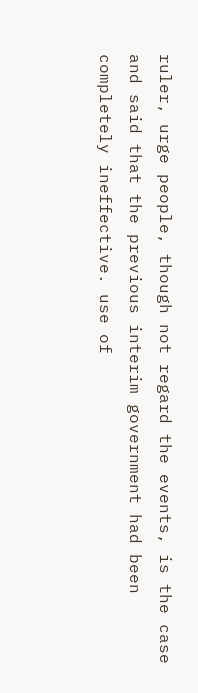ruler, urge people, though not regard the events, is the case and said that the previous interim government had been completely ineffective. use of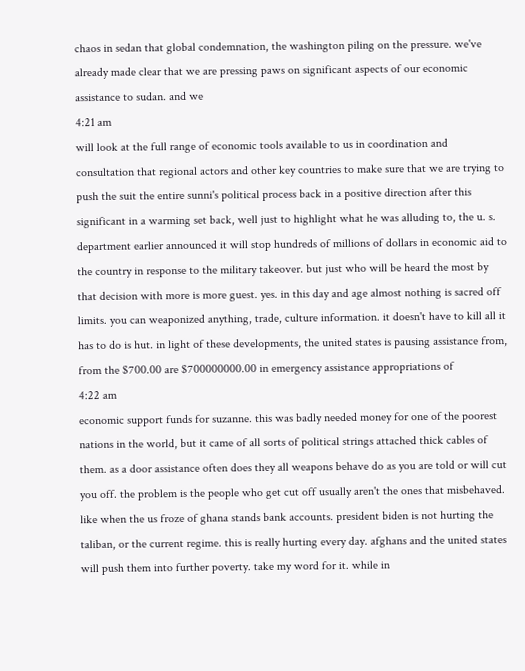chaos in sedan that global condemnation, the washington piling on the pressure. we've already made clear that we are pressing paws on significant aspects of our economic assistance to sudan. and we
4:21 am
will look at the full range of economic tools available to us in coordination and consultation that regional actors and other key countries to make sure that we are trying to push the suit the entire sunni's political process back in a positive direction after this significant in a warming set back, well just to highlight what he was alluding to, the u. s. department earlier announced it will stop hundreds of millions of dollars in economic aid to the country in response to the military takeover. but just who will be heard the most by that decision with more is more guest. yes. in this day and age almost nothing is sacred off limits. you can weaponized anything, trade, culture information. it doesn't have to kill all it has to do is hut. in light of these developments, the united states is pausing assistance from, from the $700.00 are $700000000.00 in emergency assistance appropriations of
4:22 am
economic support funds for suzanne. this was badly needed money for one of the poorest nations in the world, but it came of all sorts of political strings attached thick cables of them. as a door assistance often does they all weapons behave do as you are told or will cut you off. the problem is the people who get cut off usually aren't the ones that misbehaved. like when the us froze of ghana stands bank accounts. president biden is not hurting the taliban, or the current regime. this is really hurting every day. afghans and the united states will push them into further poverty. take my word for it. while in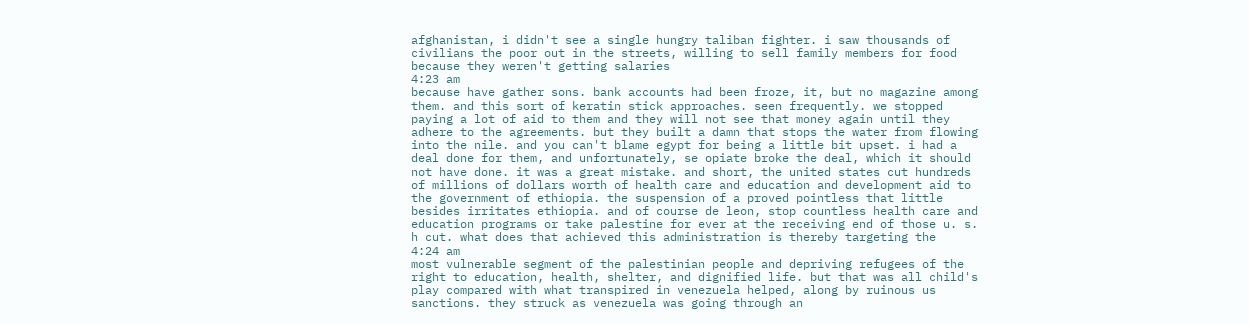afghanistan, i didn't see a single hungry taliban fighter. i saw thousands of civilians the poor out in the streets, willing to sell family members for food because they weren't getting salaries
4:23 am
because have gather sons. bank accounts had been froze, it, but no magazine among them. and this sort of keratin stick approaches. seen frequently. we stopped paying a lot of aid to them and they will not see that money again until they adhere to the agreements. but they built a damn that stops the water from flowing into the nile. and you can't blame egypt for being a little bit upset. i had a deal done for them, and unfortunately, se opiate broke the deal, which it should not have done. it was a great mistake. and short, the united states cut hundreds of millions of dollars worth of health care and education and development aid to the government of ethiopia. the suspension of a proved pointless that little besides irritates ethiopia. and of course de leon, stop countless health care and education programs or take palestine for ever at the receiving end of those u. s. h cut. what does that achieved this administration is thereby targeting the
4:24 am
most vulnerable segment of the palestinian people and depriving refugees of the right to education, health, shelter, and dignified life. but that was all child's play compared with what transpired in venezuela helped, along by ruinous us sanctions. they struck as venezuela was going through an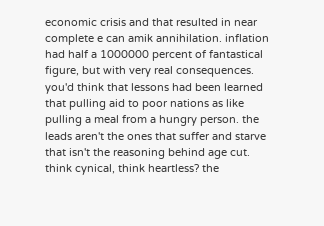economic crisis and that resulted in near complete e can amik annihilation. inflation had half a 1000000 percent of fantastical figure, but with very real consequences. you'd think that lessons had been learned that pulling aid to poor nations as like pulling a meal from a hungry person. the leads aren't the ones that suffer and starve that isn't the reasoning behind age cut. think cynical, think heartless? the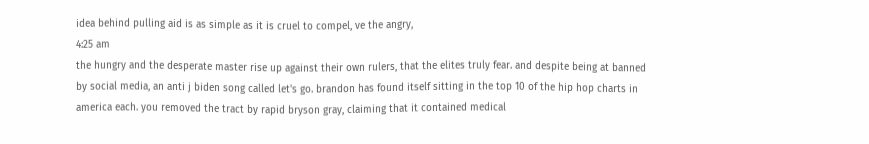idea behind pulling aid is as simple as it is cruel to compel, ve the angry,
4:25 am
the hungry and the desperate master rise up against their own rulers, that the elites truly fear. and despite being at banned by social media, an anti j biden song called let's go. brandon has found itself sitting in the top 10 of the hip hop charts in america each. you removed the tract by rapid bryson gray, claiming that it contained medical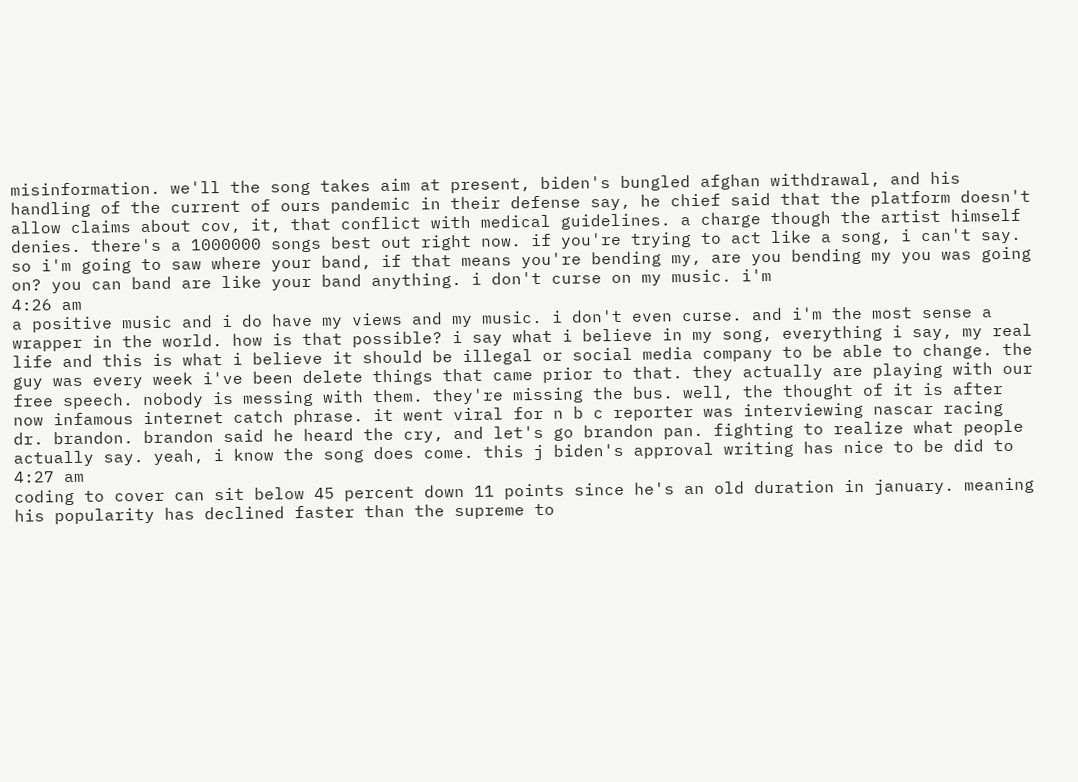misinformation. we'll the song takes aim at present, biden's bungled afghan withdrawal, and his handling of the current of ours pandemic in their defense say, he chief said that the platform doesn't allow claims about cov, it, that conflict with medical guidelines. a charge though the artist himself denies. there's a 1000000 songs best out right now. if you're trying to act like a song, i can't say. so i'm going to saw where your band, if that means you're bending my, are you bending my you was going on? you can band are like your band anything. i don't curse on my music. i'm
4:26 am
a positive music and i do have my views and my music. i don't even curse. and i'm the most sense a wrapper in the world. how is that possible? i say what i believe in my song, everything i say, my real life and this is what i believe it should be illegal or social media company to be able to change. the guy was every week i've been delete things that came prior to that. they actually are playing with our free speech. nobody is messing with them. they're missing the bus. well, the thought of it is after now infamous internet catch phrase. it went viral for n b c reporter was interviewing nascar racing dr. brandon. brandon said he heard the cry, and let's go brandon pan. fighting to realize what people actually say. yeah, i know the song does come. this j biden's approval writing has nice to be did to
4:27 am
coding to cover can sit below 45 percent down 11 points since he's an old duration in january. meaning his popularity has declined faster than the supreme to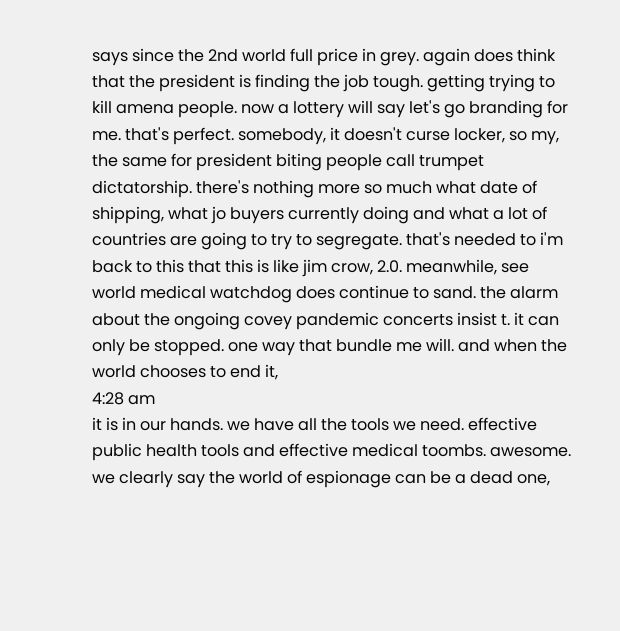says since the 2nd world full price in grey. again does think that the president is finding the job tough. getting trying to kill amena people. now a lottery will say let's go branding for me. that's perfect. somebody, it doesn't curse locker, so my, the same for president biting people call trumpet dictatorship. there's nothing more so much what date of shipping, what jo buyers currently doing and what a lot of countries are going to try to segregate. that's needed to i'm back to this that this is like jim crow, 2.0. meanwhile, see world medical watchdog does continue to sand. the alarm about the ongoing covey pandemic concerts insist t. it can only be stopped. one way that bundle me will. and when the world chooses to end it,
4:28 am
it is in our hands. we have all the tools we need. effective public health tools and effective medical toombs. awesome. we clearly say the world of espionage can be a dead one,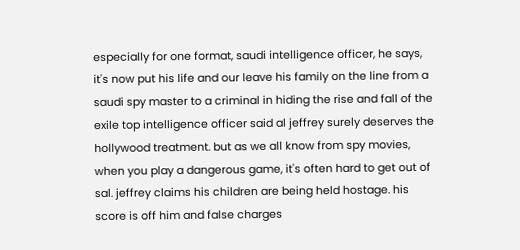especially for one format, saudi intelligence officer, he says, it's now put his life and our leave his family on the line from a saudi spy master to a criminal in hiding the rise and fall of the exile top intelligence officer said al jeffrey surely deserves the hollywood treatment. but as we all know from spy movies, when you play a dangerous game, it's often hard to get out of sal. jeffrey claims his children are being held hostage. his score is off him and false charges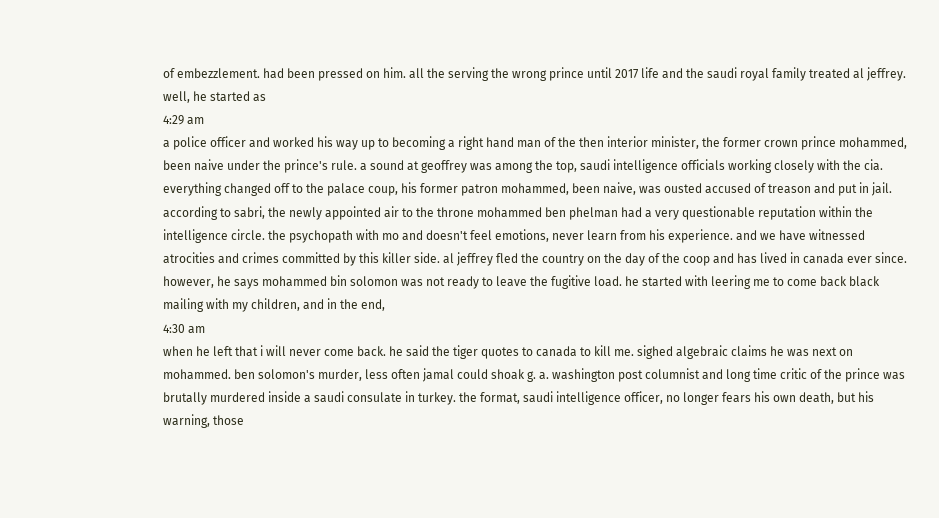of embezzlement. had been pressed on him. all the serving the wrong prince until 2017 life and the saudi royal family treated al jeffrey. well, he started as
4:29 am
a police officer and worked his way up to becoming a right hand man of the then interior minister, the former crown prince mohammed, been naive under the prince's rule. a sound at geoffrey was among the top, saudi intelligence officials working closely with the cia. everything changed off to the palace coup, his former patron mohammed, been naive, was ousted accused of treason and put in jail. according to sabri, the newly appointed air to the throne mohammed ben phelman had a very questionable reputation within the intelligence circle. the psychopath with mo and doesn't feel emotions, never learn from his experience. and we have witnessed atrocities and crimes committed by this killer side. al jeffrey fled the country on the day of the coop and has lived in canada ever since. however, he says mohammed bin solomon was not ready to leave the fugitive load. he started with leering me to come back black mailing with my children, and in the end,
4:30 am
when he left that i will never come back. he said the tiger quotes to canada to kill me. sighed algebraic claims he was next on mohammed. ben solomon's murder, less often jamal could shoak g. a. washington post columnist and long time critic of the prince was brutally murdered inside a saudi consulate in turkey. the format, saudi intelligence officer, no longer fears his own death, but his warning, those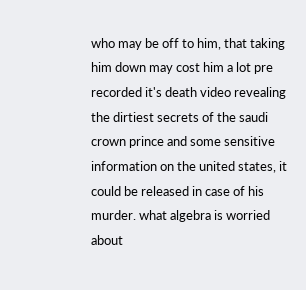who may be off to him, that taking him down may cost him a lot pre recorded it's death video revealing the dirtiest secrets of the saudi crown prince and some sensitive information on the united states, it could be released in case of his murder. what algebra is worried about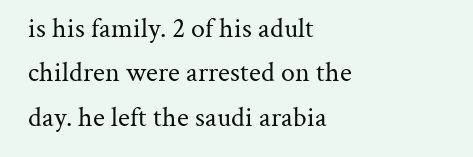is his family. 2 of his adult children were arrested on the day. he left the saudi arabia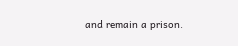and remain a prison.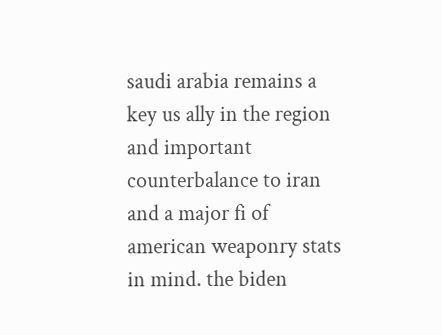saudi arabia remains a key us ally in the region and important counterbalance to iran and a major fi of american weaponry stats in mind. the biden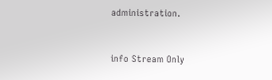administration.


info Stream Only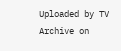Uploaded by TV Archive on